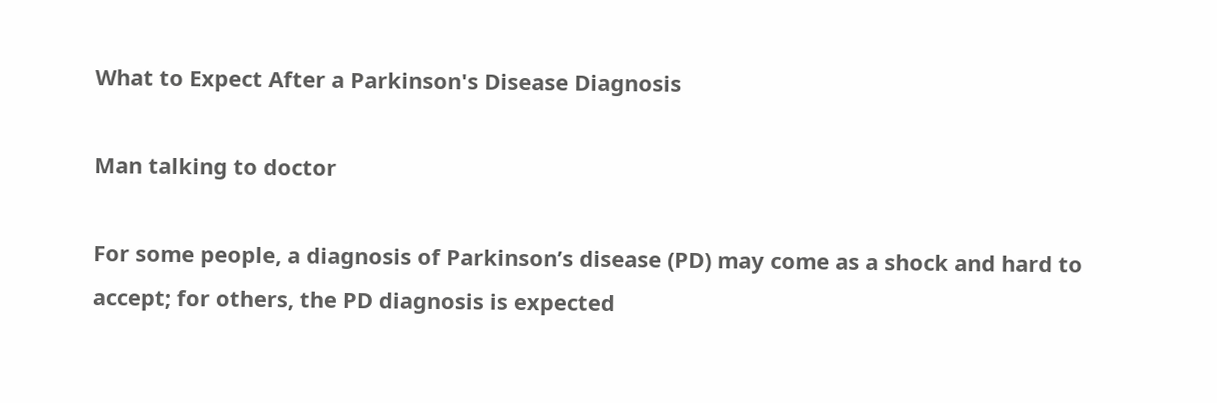What to Expect After a Parkinson's Disease Diagnosis

Man talking to doctor

For some people, a diagnosis of Parkinson’s disease (PD) may come as a shock and hard to accept; for others, the PD diagnosis is expected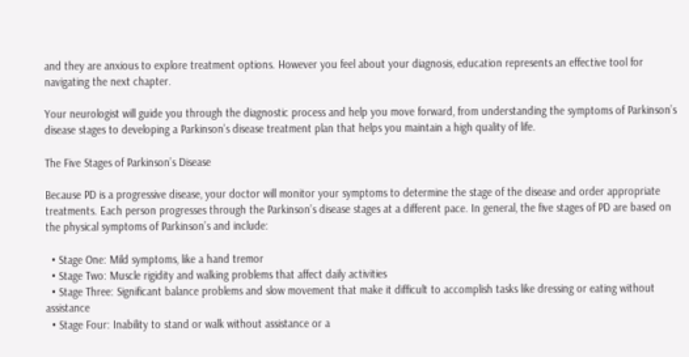and they are anxious to explore treatment options. However you feel about your diagnosis, education represents an effective tool for navigating the next chapter.

Your neurologist will guide you through the diagnostic process and help you move forward, from understanding the symptoms of Parkinson’s disease stages to developing a Parkinson’s disease treatment plan that helps you maintain a high quality of life.

The Five Stages of Parkinson’s Disease

Because PD is a progressive disease, your doctor will monitor your symptoms to determine the stage of the disease and order appropriate treatments. Each person progresses through the Parkinson’s disease stages at a different pace. In general, the five stages of PD are based on the physical symptoms of Parkinson’s and include:

  • Stage One: Mild symptoms, like a hand tremor
  • Stage Two: Muscle rigidity and walking problems that affect daily activities
  • Stage Three: Significant balance problems and slow movement that make it difficult to accomplish tasks like dressing or eating without assistance
  • Stage Four: Inability to stand or walk without assistance or a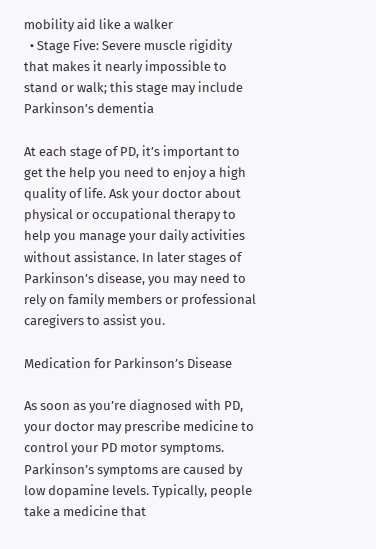mobility aid like a walker
  • Stage Five: Severe muscle rigidity that makes it nearly impossible to stand or walk; this stage may include Parkinson’s dementia

At each stage of PD, it’s important to get the help you need to enjoy a high quality of life. Ask your doctor about physical or occupational therapy to help you manage your daily activities without assistance. In later stages of Parkinson’s disease, you may need to rely on family members or professional caregivers to assist you.

Medication for Parkinson’s Disease

As soon as you’re diagnosed with PD, your doctor may prescribe medicine to control your PD motor symptoms. Parkinson’s symptoms are caused by low dopamine levels. Typically, people take a medicine that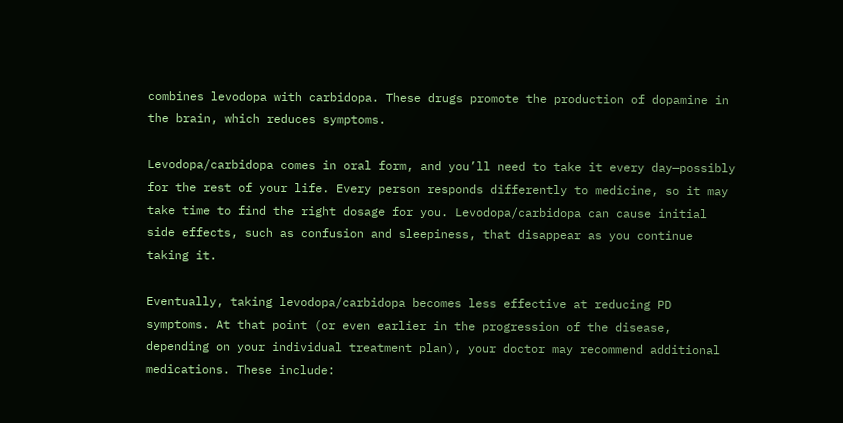combines levodopa with carbidopa. These drugs promote the production of dopamine in the brain, which reduces symptoms.

Levodopa/carbidopa comes in oral form, and you’ll need to take it every day—possibly for the rest of your life. Every person responds differently to medicine, so it may take time to find the right dosage for you. Levodopa/carbidopa can cause initial side effects, such as confusion and sleepiness, that disappear as you continue taking it.

Eventually, taking levodopa/carbidopa becomes less effective at reducing PD symptoms. At that point (or even earlier in the progression of the disease, depending on your individual treatment plan), your doctor may recommend additional medications. These include: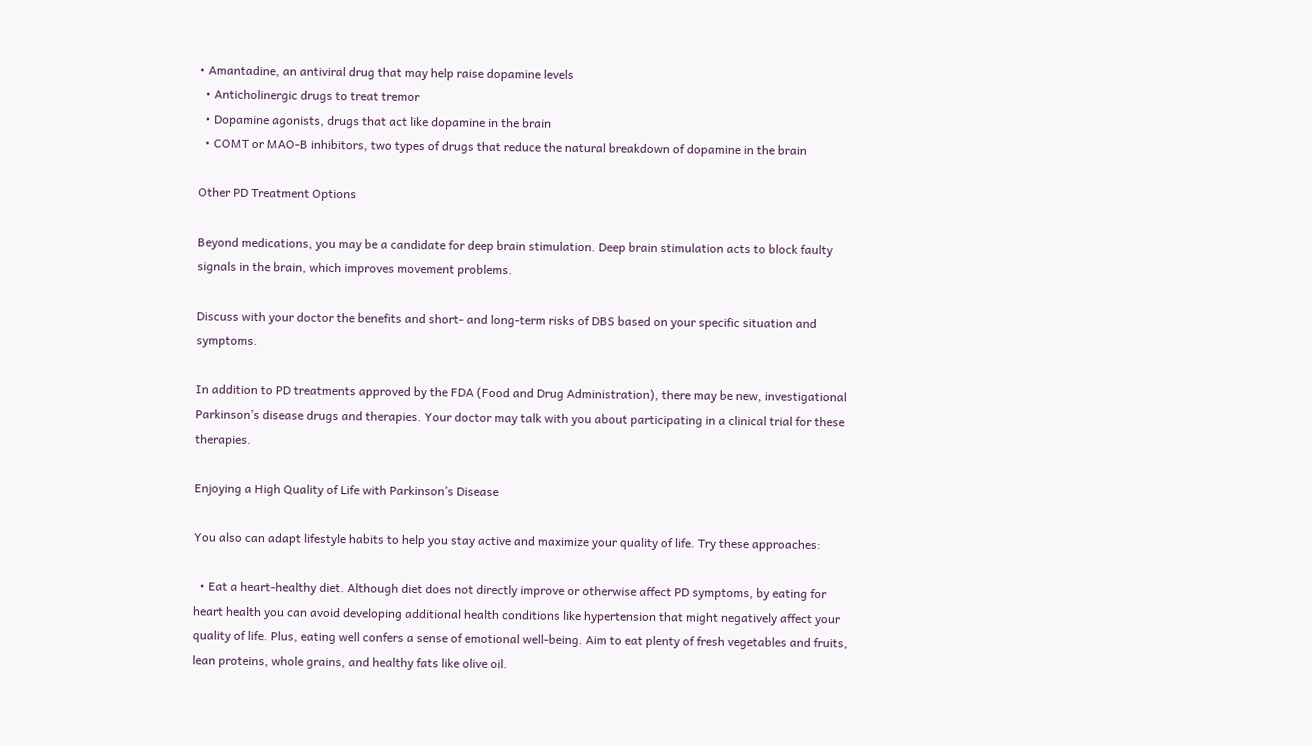• Amantadine, an antiviral drug that may help raise dopamine levels
  • Anticholinergic drugs to treat tremor
  • Dopamine agonists, drugs that act like dopamine in the brain
  • COMT or MAO-B inhibitors, two types of drugs that reduce the natural breakdown of dopamine in the brain

Other PD Treatment Options

Beyond medications, you may be a candidate for deep brain stimulation. Deep brain stimulation acts to block faulty signals in the brain, which improves movement problems.

Discuss with your doctor the benefits and short- and long-term risks of DBS based on your specific situation and symptoms.

In addition to PD treatments approved by the FDA (Food and Drug Administration), there may be new, investigational Parkinson’s disease drugs and therapies. Your doctor may talk with you about participating in a clinical trial for these therapies.

Enjoying a High Quality of Life with Parkinson’s Disease

You also can adapt lifestyle habits to help you stay active and maximize your quality of life. Try these approaches:

  • Eat a heart-healthy diet. Although diet does not directly improve or otherwise affect PD symptoms, by eating for heart health you can avoid developing additional health conditions like hypertension that might negatively affect your quality of life. Plus, eating well confers a sense of emotional well-being. Aim to eat plenty of fresh vegetables and fruits, lean proteins, whole grains, and healthy fats like olive oil.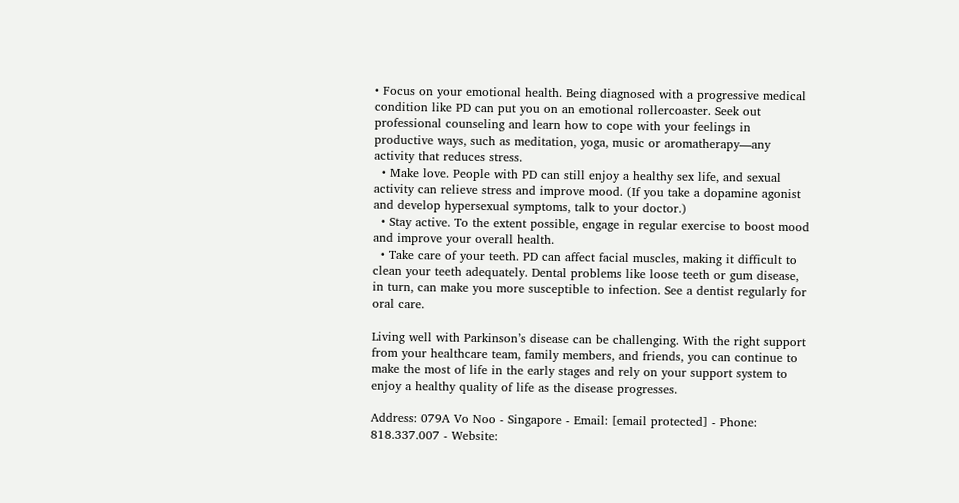• Focus on your emotional health. Being diagnosed with a progressive medical condition like PD can put you on an emotional rollercoaster. Seek out professional counseling and learn how to cope with your feelings in productive ways, such as meditation, yoga, music or aromatherapy—any activity that reduces stress.
  • Make love. People with PD can still enjoy a healthy sex life, and sexual activity can relieve stress and improve mood. (If you take a dopamine agonist and develop hypersexual symptoms, talk to your doctor.)
  • Stay active. To the extent possible, engage in regular exercise to boost mood and improve your overall health.
  • Take care of your teeth. PD can affect facial muscles, making it difficult to clean your teeth adequately. Dental problems like loose teeth or gum disease, in turn, can make you more susceptible to infection. See a dentist regularly for oral care.

Living well with Parkinson’s disease can be challenging. With the right support from your healthcare team, family members, and friends, you can continue to make the most of life in the early stages and rely on your support system to enjoy a healthy quality of life as the disease progresses.

Address: 079A Vo Noo - Singapore - Email: [email protected] - Phone: 818.337.007 - Website: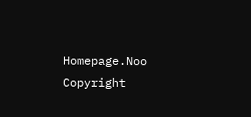Homepage.Noo
Copyright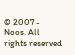© 2007 - Noos. All rights reserved